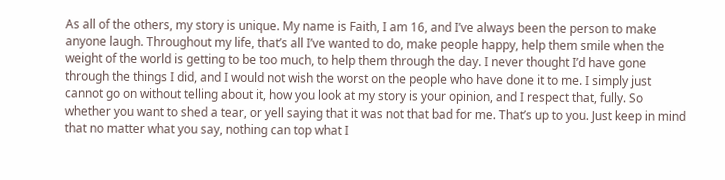As all of the others, my story is unique. My name is Faith, I am 16, and I’ve always been the person to make anyone laugh. Throughout my life, that’s all I’ve wanted to do, make people happy, help them smile when the weight of the world is getting to be too much, to help them through the day. I never thought I’d have gone through the things I did, and I would not wish the worst on the people who have done it to me. I simply just cannot go on without telling about it, how you look at my story is your opinion, and I respect that, fully. So whether you want to shed a tear, or yell saying that it was not that bad for me. That’s up to you. Just keep in mind that no matter what you say, nothing can top what I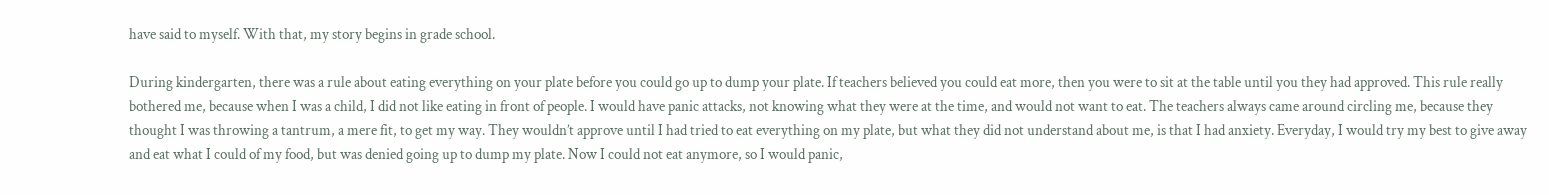have said to myself. With that, my story begins in grade school.

During kindergarten, there was a rule about eating everything on your plate before you could go up to dump your plate. If teachers believed you could eat more, then you were to sit at the table until you they had approved. This rule really bothered me, because when I was a child, I did not like eating in front of people. I would have panic attacks, not knowing what they were at the time, and would not want to eat. The teachers always came around circling me, because they thought I was throwing a tantrum, a mere fit, to get my way. They wouldn’t approve until I had tried to eat everything on my plate, but what they did not understand about me, is that I had anxiety. Everyday, I would try my best to give away and eat what I could of my food, but was denied going up to dump my plate. Now I could not eat anymore, so I would panic,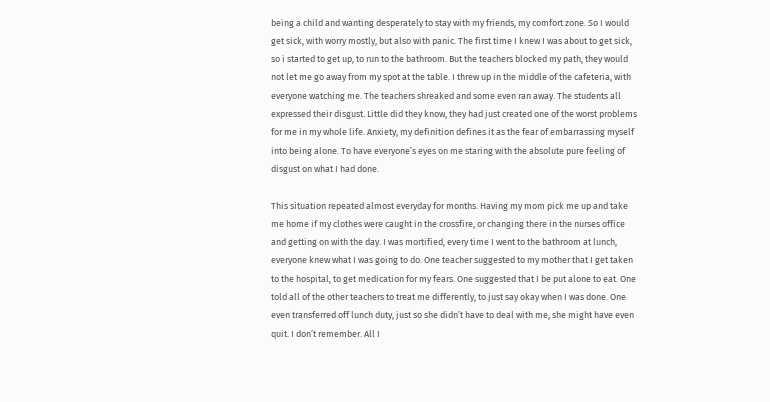being a child and wanting desperately to stay with my friends, my comfort zone. So I would get sick, with worry mostly, but also with panic. The first time I knew I was about to get sick, so i started to get up, to run to the bathroom. But the teachers blocked my path, they would not let me go away from my spot at the table. I threw up in the middle of the cafeteria, with everyone watching me. The teachers shreaked and some even ran away. The students all expressed their disgust. Little did they know, they had just created one of the worst problems for me in my whole life. Anxiety, my definition defines it as the fear of embarrassing myself into being alone. To have everyone’s eyes on me staring with the absolute pure feeling of disgust on what I had done.

This situation repeated almost everyday for months. Having my mom pick me up and take me home if my clothes were caught in the crossfire, or changing there in the nurses office and getting on with the day. I was mortified, every time I went to the bathroom at lunch, everyone knew what I was going to do. One teacher suggested to my mother that I get taken to the hospital, to get medication for my fears. One suggested that I be put alone to eat. One told all of the other teachers to treat me differently, to just say okay when I was done. One even transferred off lunch duty, just so she didn’t have to deal with me, she might have even quit. I don’t remember. All I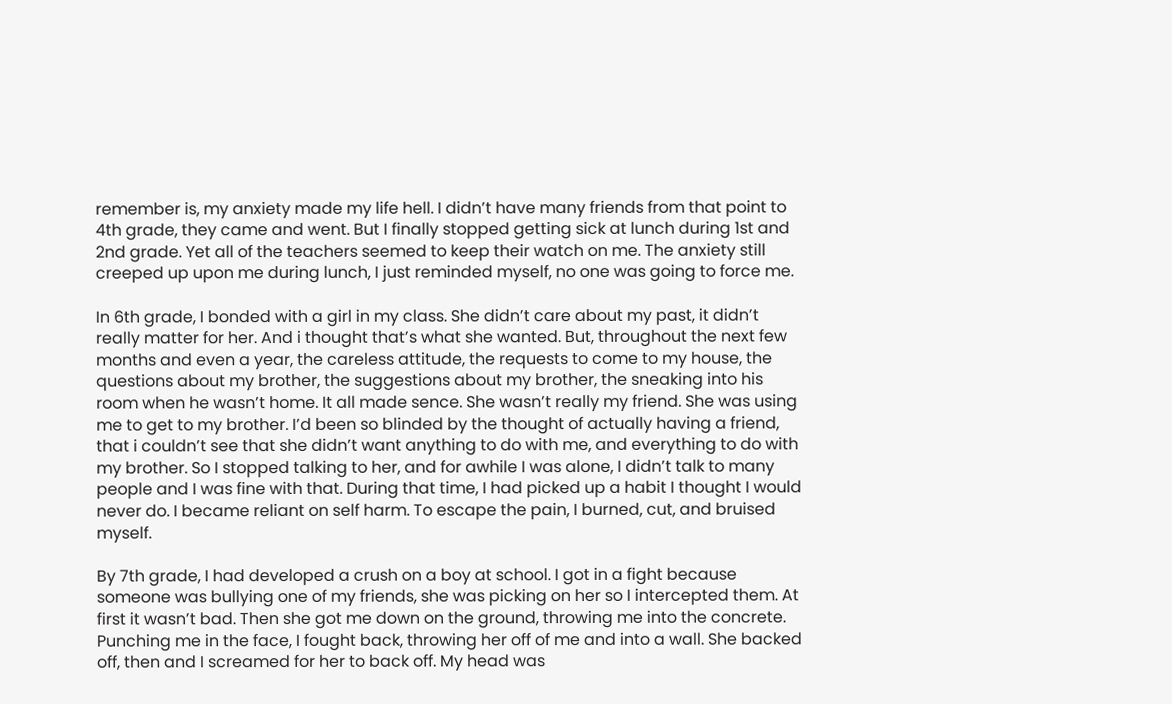remember is, my anxiety made my life hell. I didn’t have many friends from that point to 4th grade, they came and went. But I finally stopped getting sick at lunch during 1st and 2nd grade. Yet all of the teachers seemed to keep their watch on me. The anxiety still creeped up upon me during lunch, I just reminded myself, no one was going to force me.

In 6th grade, I bonded with a girl in my class. She didn’t care about my past, it didn’t really matter for her. And i thought that’s what she wanted. But, throughout the next few months and even a year, the careless attitude, the requests to come to my house, the questions about my brother, the suggestions about my brother, the sneaking into his room when he wasn’t home. It all made sence. She wasn’t really my friend. She was using me to get to my brother. I’d been so blinded by the thought of actually having a friend, that i couldn’t see that she didn’t want anything to do with me, and everything to do with my brother. So I stopped talking to her, and for awhile I was alone, I didn’t talk to many people and I was fine with that. During that time, I had picked up a habit I thought I would never do. I became reliant on self harm. To escape the pain, I burned, cut, and bruised myself.

By 7th grade, I had developed a crush on a boy at school. I got in a fight because someone was bullying one of my friends, she was picking on her so I intercepted them. At first it wasn’t bad. Then she got me down on the ground, throwing me into the concrete. Punching me in the face, I fought back, throwing her off of me and into a wall. She backed off, then and I screamed for her to back off. My head was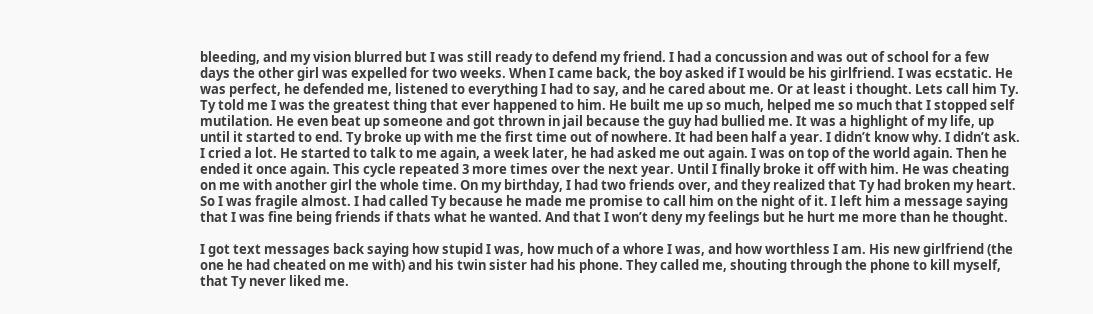bleeding, and my vision blurred but I was still ready to defend my friend. I had a concussion and was out of school for a few days the other girl was expelled for two weeks. When I came back, the boy asked if I would be his girlfriend. I was ecstatic. He was perfect, he defended me, listened to everything I had to say, and he cared about me. Or at least i thought. Lets call him Ty. Ty told me I was the greatest thing that ever happened to him. He built me up so much, helped me so much that I stopped self mutilation. He even beat up someone and got thrown in jail because the guy had bullied me. It was a highlight of my life, up until it started to end. Ty broke up with me the first time out of nowhere. It had been half a year. I didn’t know why. I didn’t ask. I cried a lot. He started to talk to me again, a week later, he had asked me out again. I was on top of the world again. Then he ended it once again. This cycle repeated 3 more times over the next year. Until I finally broke it off with him. He was cheating on me with another girl the whole time. On my birthday, I had two friends over, and they realized that Ty had broken my heart. So I was fragile almost. I had called Ty because he made me promise to call him on the night of it. I left him a message saying that I was fine being friends if thats what he wanted. And that I won’t deny my feelings but he hurt me more than he thought.

I got text messages back saying how stupid I was, how much of a whore I was, and how worthless I am. His new girlfriend (the one he had cheated on me with) and his twin sister had his phone. They called me, shouting through the phone to kill myself, that Ty never liked me.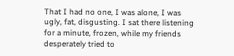That I had no one, I was alone, I was ugly, fat, disgusting. I sat there listening for a minute, frozen, while my friends desperately tried to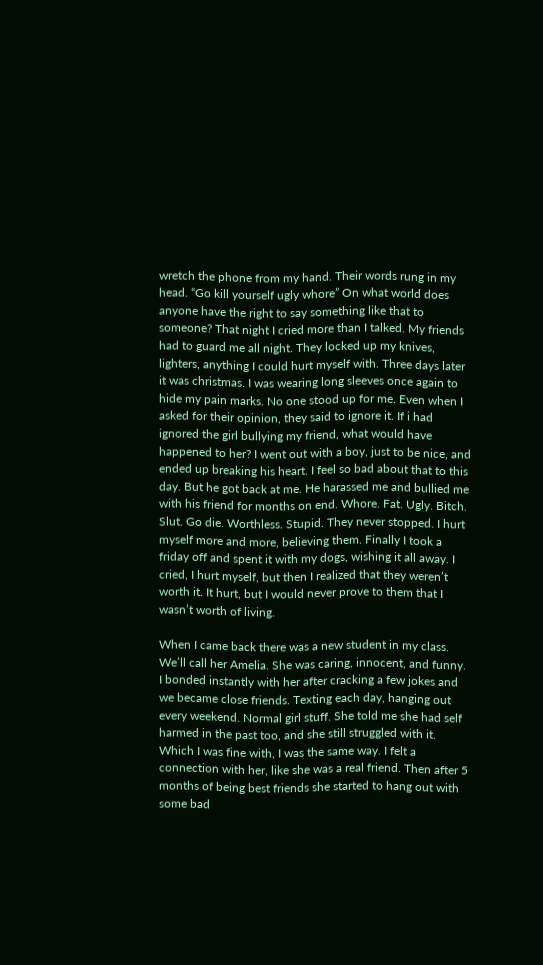wretch the phone from my hand. Their words rung in my head. “Go kill yourself ugly whore” On what world does anyone have the right to say something like that to someone? That night I cried more than I talked. My friends had to guard me all night. They locked up my knives, lighters, anything I could hurt myself with. Three days later it was christmas. I was wearing long sleeves once again to hide my pain marks. No one stood up for me. Even when I asked for their opinion, they said to ignore it. If i had ignored the girl bullying my friend, what would have happened to her? I went out with a boy, just to be nice, and ended up breaking his heart. I feel so bad about that to this day. But he got back at me. He harassed me and bullied me with his friend for months on end. Whore. Fat. Ugly. Bitch. Slut. Go die. Worthless. Stupid. They never stopped. I hurt myself more and more, believing them. Finally I took a friday off and spent it with my dogs, wishing it all away. I cried, I hurt myself, but then I realized that they weren’t worth it. It hurt, but I would never prove to them that I wasn’t worth of living.

When I came back there was a new student in my class. We’ll call her Amelia. She was caring, innocent, and funny. I bonded instantly with her after cracking a few jokes and we became close friends. Texting each day, hanging out every weekend. Normal girl stuff. She told me she had self harmed in the past too, and she still struggled with it. Which I was fine with, I was the same way. I felt a connection with her, like she was a real friend. Then after 5 months of being best friends she started to hang out with some bad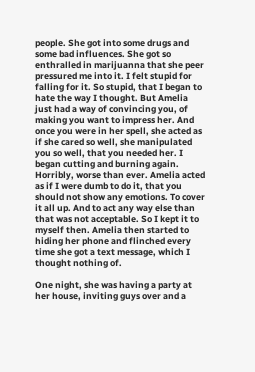people. She got into some drugs and some bad influences. She got so enthralled in marijuanna that she peer pressured me into it. I felt stupid for falling for it. So stupid, that I began to hate the way I thought. But Amelia just had a way of convincing you, of making you want to impress her. And once you were in her spell, she acted as if she cared so well, she manipulated you so well, that you needed her. I began cutting and burning again. Horribly, worse than ever. Amelia acted as if I were dumb to do it, that you should not show any emotions. To cover it all up. And to act any way else than that was not acceptable. So I kept it to myself then. Amelia then started to hiding her phone and flinched every time she got a text message, which I thought nothing of.

One night, she was having a party at her house, inviting guys over and a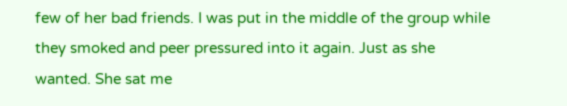few of her bad friends. I was put in the middle of the group while they smoked and peer pressured into it again. Just as she wanted. She sat me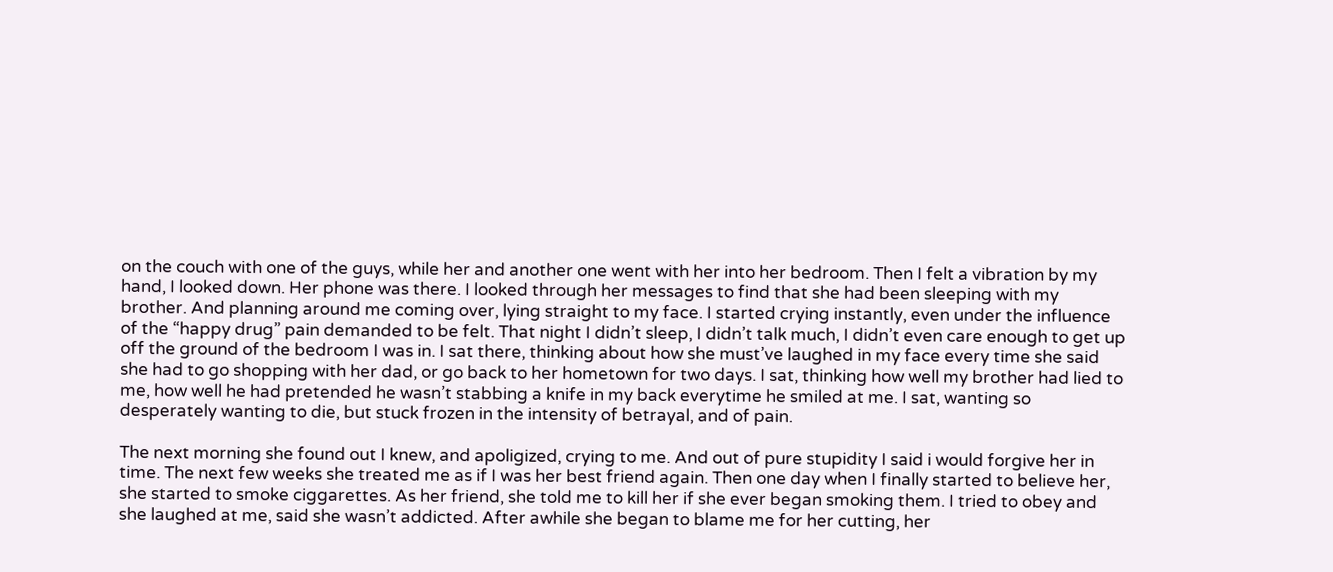on the couch with one of the guys, while her and another one went with her into her bedroom. Then I felt a vibration by my hand, I looked down. Her phone was there. I looked through her messages to find that she had been sleeping with my brother. And planning around me coming over, lying straight to my face. I started crying instantly, even under the influence of the “happy drug” pain demanded to be felt. That night I didn’t sleep, I didn’t talk much, I didn’t even care enough to get up off the ground of the bedroom I was in. I sat there, thinking about how she must’ve laughed in my face every time she said she had to go shopping with her dad, or go back to her hometown for two days. I sat, thinking how well my brother had lied to me, how well he had pretended he wasn’t stabbing a knife in my back everytime he smiled at me. I sat, wanting so desperately wanting to die, but stuck frozen in the intensity of betrayal, and of pain.

The next morning she found out I knew, and apoligized, crying to me. And out of pure stupidity I said i would forgive her in time. The next few weeks she treated me as if I was her best friend again. Then one day when I finally started to believe her, she started to smoke ciggarettes. As her friend, she told me to kill her if she ever began smoking them. I tried to obey and she laughed at me, said she wasn’t addicted. After awhile she began to blame me for her cutting, her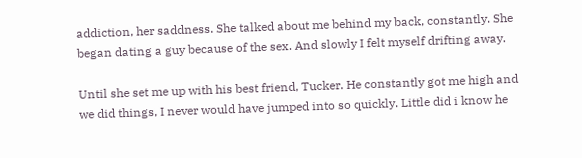addiction, her saddness. She talked about me behind my back, constantly. She began dating a guy because of the sex. And slowly I felt myself drifting away.

Until she set me up with his best friend, Tucker. He constantly got me high and we did things, I never would have jumped into so quickly. Little did i know he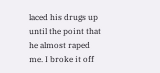laced his drugs up until the point that he almost raped me. I broke it off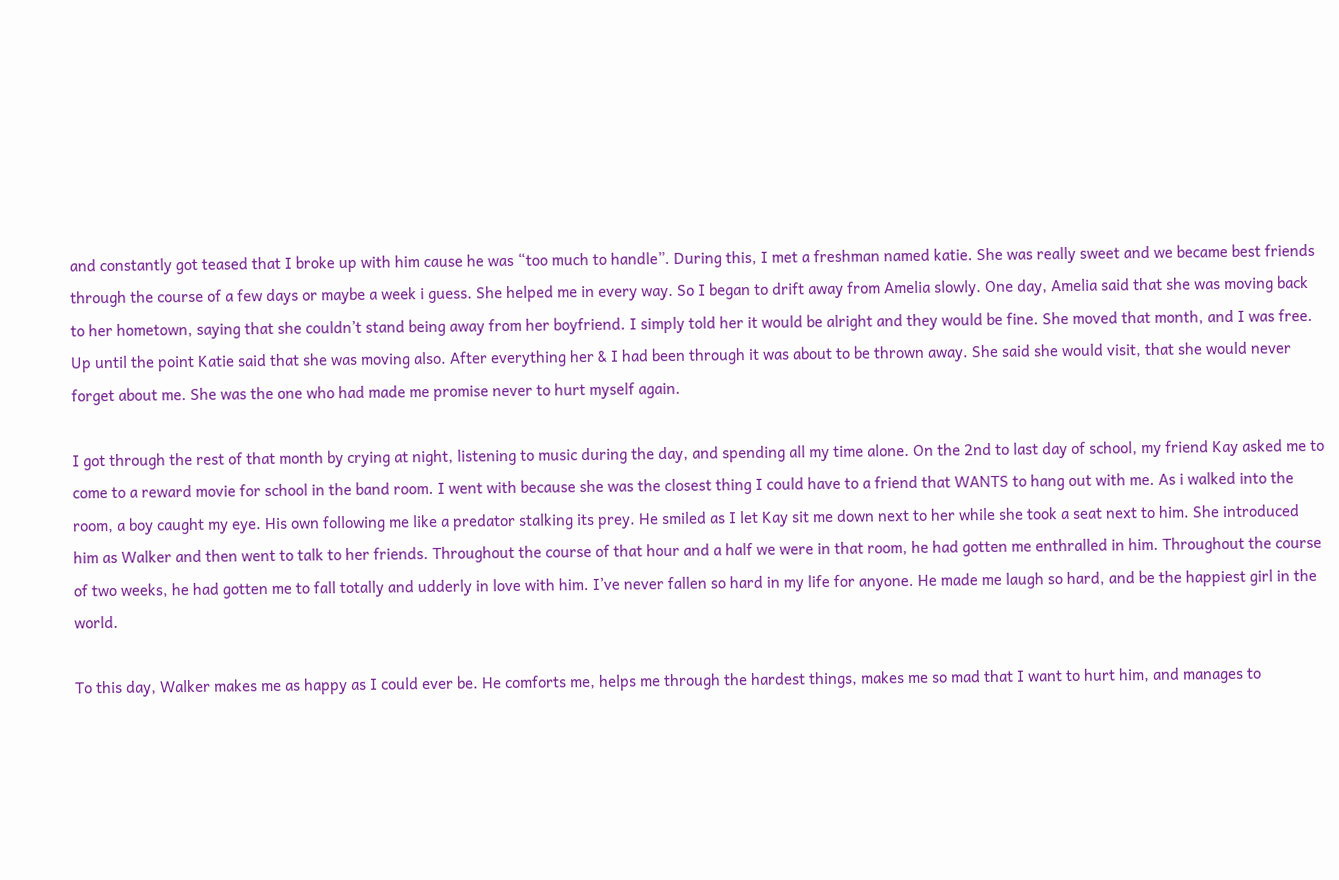and constantly got teased that I broke up with him cause he was “too much to handle”. During this, I met a freshman named katie. She was really sweet and we became best friends through the course of a few days or maybe a week i guess. She helped me in every way. So I began to drift away from Amelia slowly. One day, Amelia said that she was moving back to her hometown, saying that she couldn’t stand being away from her boyfriend. I simply told her it would be alright and they would be fine. She moved that month, and I was free. Up until the point Katie said that she was moving also. After everything her & I had been through it was about to be thrown away. She said she would visit, that she would never forget about me. She was the one who had made me promise never to hurt myself again.

I got through the rest of that month by crying at night, listening to music during the day, and spending all my time alone. On the 2nd to last day of school, my friend Kay asked me to come to a reward movie for school in the band room. I went with because she was the closest thing I could have to a friend that WANTS to hang out with me. As i walked into the room, a boy caught my eye. His own following me like a predator stalking its prey. He smiled as I let Kay sit me down next to her while she took a seat next to him. She introduced him as Walker and then went to talk to her friends. Throughout the course of that hour and a half we were in that room, he had gotten me enthralled in him. Throughout the course of two weeks, he had gotten me to fall totally and udderly in love with him. I’ve never fallen so hard in my life for anyone. He made me laugh so hard, and be the happiest girl in the world.

To this day, Walker makes me as happy as I could ever be. He comforts me, helps me through the hardest things, makes me so mad that I want to hurt him, and manages to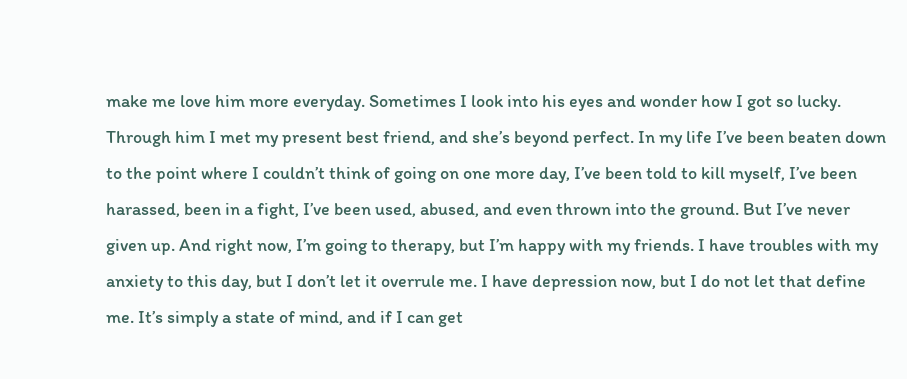make me love him more everyday. Sometimes I look into his eyes and wonder how I got so lucky. Through him I met my present best friend, and she’s beyond perfect. In my life I’ve been beaten down to the point where I couldn’t think of going on one more day, I’ve been told to kill myself, I’ve been harassed, been in a fight, I’ve been used, abused, and even thrown into the ground. But I’ve never given up. And right now, I’m going to therapy, but I’m happy with my friends. I have troubles with my anxiety to this day, but I don’t let it overrule me. I have depression now, but I do not let that define me. It’s simply a state of mind, and if I can get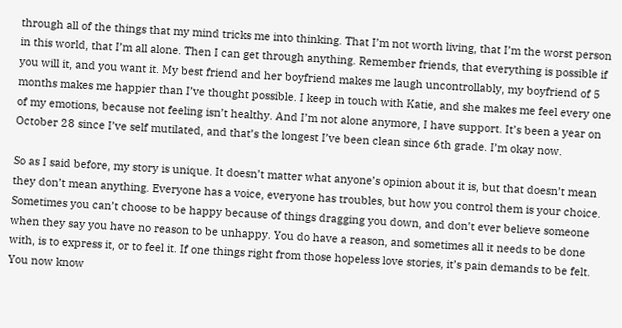through all of the things that my mind tricks me into thinking. That I’m not worth living, that I’m the worst person in this world, that I’m all alone. Then I can get through anything. Remember friends, that everything is possible if you will it, and you want it. My best friend and her boyfriend makes me laugh uncontrollably, my boyfriend of 5 months makes me happier than I’ve thought possible. I keep in touch with Katie, and she makes me feel every one of my emotions, because not feeling isn’t healthy. And I’m not alone anymore, I have support. It’s been a year on October 28 since I’ve self mutilated, and that’s the longest I’ve been clean since 6th grade. I’m okay now.

So as I said before, my story is unique. It doesn’t matter what anyone’s opinion about it is, but that doesn’t mean they don’t mean anything. Everyone has a voice, everyone has troubles, but how you control them is your choice. Sometimes you can’t choose to be happy because of things dragging you down, and don’t ever believe someone when they say you have no reason to be unhappy. You do have a reason, and sometimes all it needs to be done with, is to express it, or to feel it. If one things right from those hopeless love stories, it’s pain demands to be felt. You now know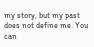my story, but my past does not define me. You can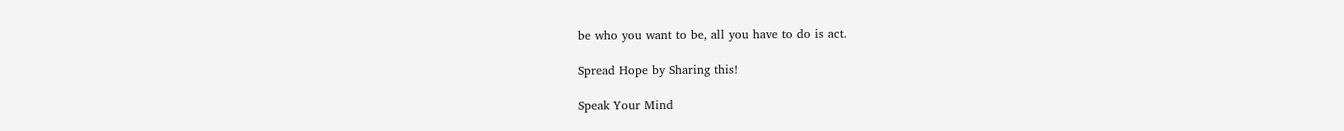be who you want to be, all you have to do is act.

Spread Hope by Sharing this!

Speak Your Mind